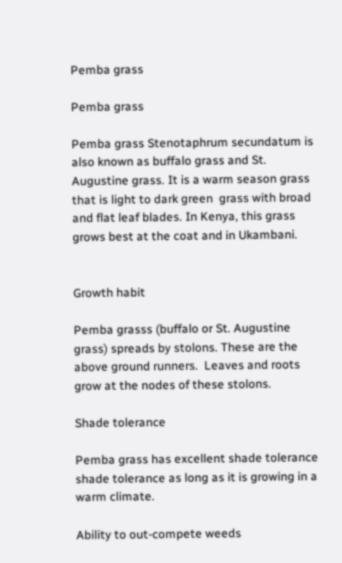Pemba grass

Pemba grass

Pemba grass Stenotaphrum secundatum is also known as buffalo grass and St. Augustine grass. It is a warm season grass that is light to dark green  grass with broad and flat leaf blades. In Kenya, this grass grows best at the coat and in Ukambani.


Growth habit

Pemba grasss (buffalo or St. Augustine grass) spreads by stolons. These are the above ground runners.  Leaves and roots grow at the nodes of these stolons.

Shade tolerance

Pemba grass has excellent shade tolerance shade tolerance as long as it is growing in a warm climate.

Ability to out-compete weeds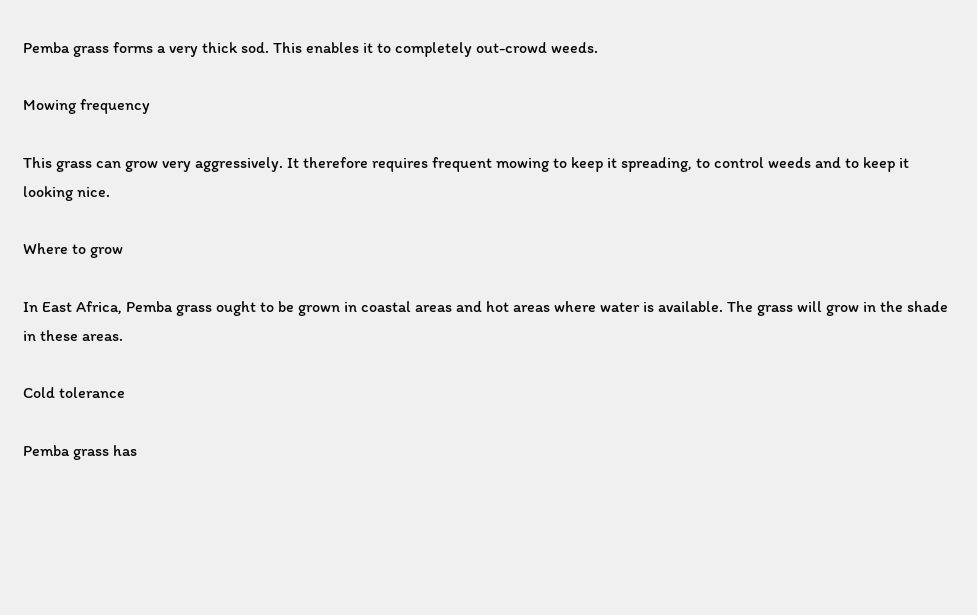Pemba grass forms a very thick sod. This enables it to completely out-crowd weeds.

Mowing frequency

This grass can grow very aggressively. It therefore requires frequent mowing to keep it spreading, to control weeds and to keep it looking nice.

Where to grow

In East Africa, Pemba grass ought to be grown in coastal areas and hot areas where water is available. The grass will grow in the shade in these areas.

Cold tolerance

Pemba grass has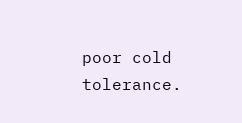poor cold tolerance.